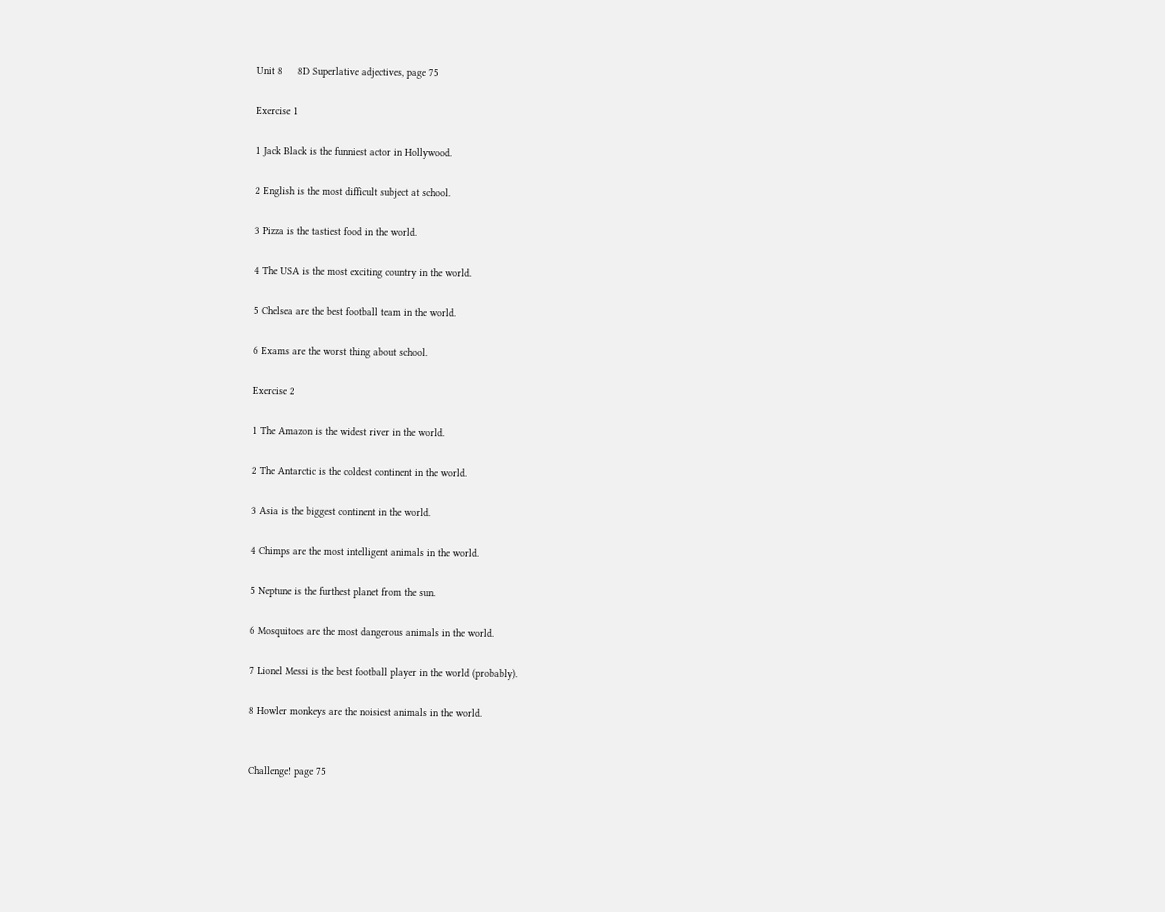Unit 8     8D Superlative adjectives, page 75

Exercise 1

1 Jack Black is the funniest actor in Hollywood.

2 English is the most difficult subject at school.

3 Pizza is the tastiest food in the world.

4 The USA is the most exciting country in the world.

5 Chelsea are the best football team in the world.

6 Exams are the worst thing about school.

Exercise 2

1 The Amazon is the widest river in the world.

2 The Antarctic is the coldest continent in the world.

3 Asia is the biggest continent in the world.

4 Chimps are the most intelligent animals in the world.

5 Neptune is the furthest planet from the sun.

6 Mosquitoes are the most dangerous animals in the world.

7 Lionel Messi is the best football player in the world (probably).

8 Howler monkeys are the noisiest animals in the world.


Challenge! page 75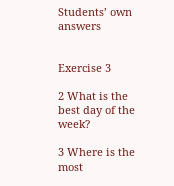Students’ own answers


Exercise 3

2 What is the best day of the week?

3 Where is the most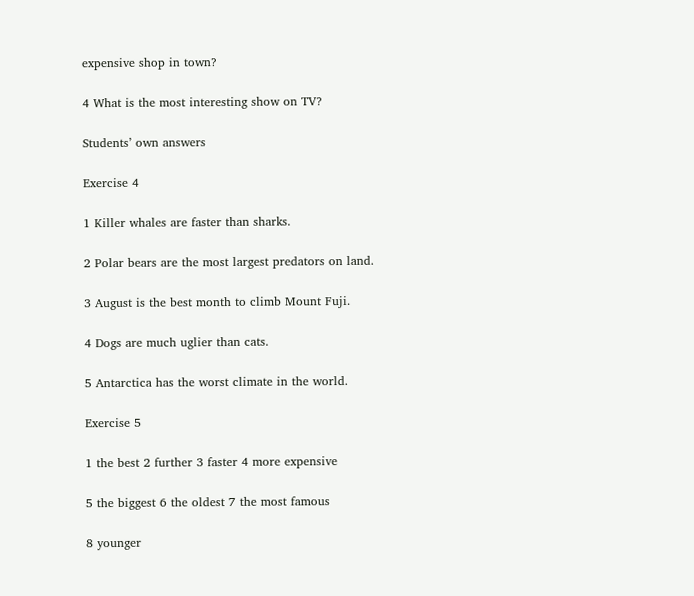expensive shop in town?

4 What is the most interesting show on TV?

Students’ own answers

Exercise 4

1 Killer whales are faster than sharks.

2 Polar bears are the most largest predators on land.

3 August is the best month to climb Mount Fuji.

4 Dogs are much uglier than cats.

5 Antarctica has the worst climate in the world.

Exercise 5

1 the best 2 further 3 faster 4 more expensive

5 the biggest 6 the oldest 7 the most famous

8 younger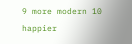9 more modern 10 happier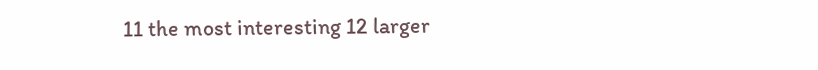11 the most interesting 12 larger